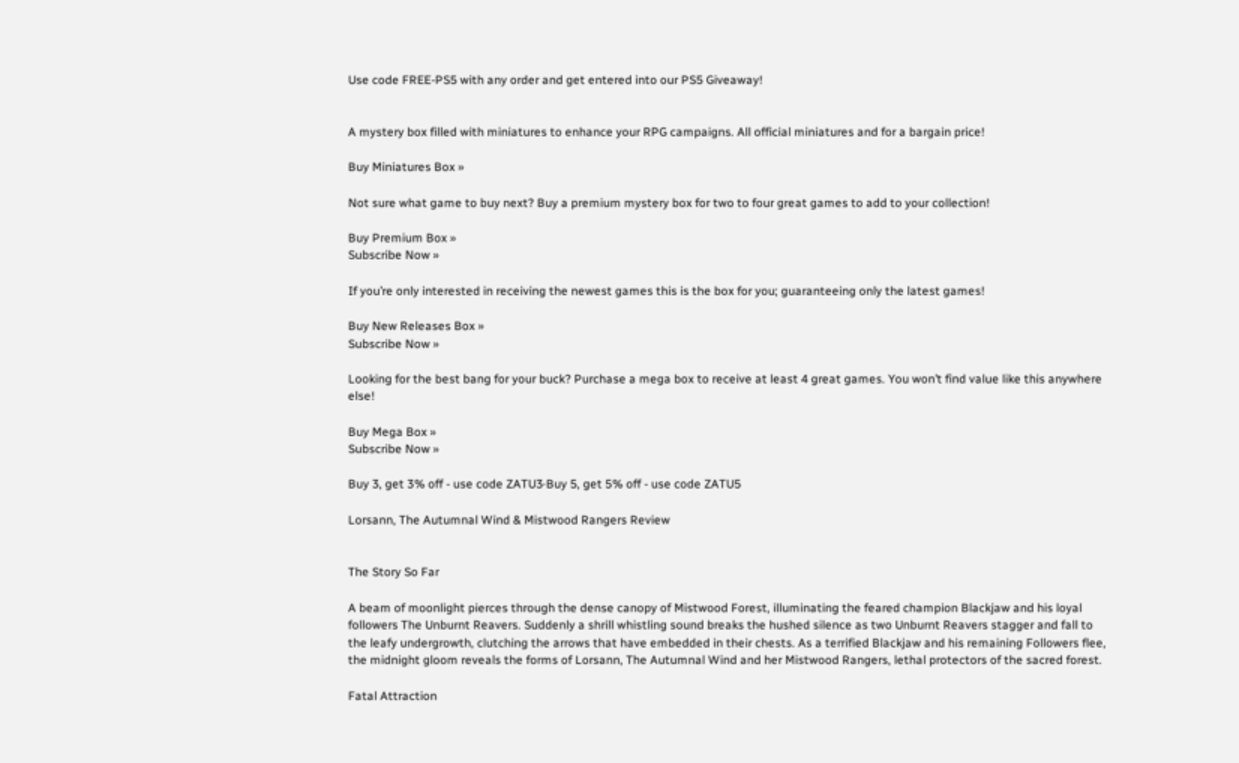Use code FREE-PS5 with any order and get entered into our PS5 Giveaway!


A mystery box filled with miniatures to enhance your RPG campaigns. All official miniatures and for a bargain price!

Buy Miniatures Box »

Not sure what game to buy next? Buy a premium mystery box for two to four great games to add to your collection!

Buy Premium Box »
Subscribe Now »

If you’re only interested in receiving the newest games this is the box for you; guaranteeing only the latest games!

Buy New Releases Box »
Subscribe Now »

Looking for the best bang for your buck? Purchase a mega box to receive at least 4 great games. You won’t find value like this anywhere else!

Buy Mega Box »
Subscribe Now »

Buy 3, get 3% off - use code ZATU3·Buy 5, get 5% off - use code ZATU5

Lorsann, The Autumnal Wind & Mistwood Rangers Review


The Story So Far

A beam of moonlight pierces through the dense canopy of Mistwood Forest, illuminating the feared champion Blackjaw and his loyal followers The Unburnt Reavers. Suddenly a shrill whistling sound breaks the hushed silence as two Unburnt Reavers stagger and fall to the leafy undergrowth, clutching the arrows that have embedded in their chests. As a terrified Blackjaw and his remaining Followers flee, the midnight gloom reveals the forms of Lorsann, The Autumnal Wind and her Mistwood Rangers, lethal protectors of the sacred forest.

Fatal Attraction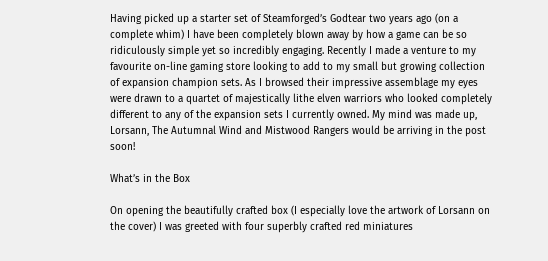Having picked up a starter set of Steamforged’s Godtear two years ago (on a complete whim) I have been completely blown away by how a game can be so ridiculously simple yet so incredibly engaging. Recently I made a venture to my favourite on-line gaming store looking to add to my small but growing collection of expansion champion sets. As I browsed their impressive assemblage my eyes were drawn to a quartet of majestically lithe elven warriors who looked completely different to any of the expansion sets I currently owned. My mind was made up, Lorsann, The Autumnal Wind and Mistwood Rangers would be arriving in the post soon!

What’s in the Box

On opening the beautifully crafted box (I especially love the artwork of Lorsann on the cover) I was greeted with four superbly crafted red miniatures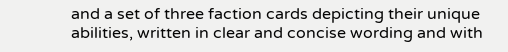and a set of three faction cards depicting their unique abilities, written in clear and concise wording and with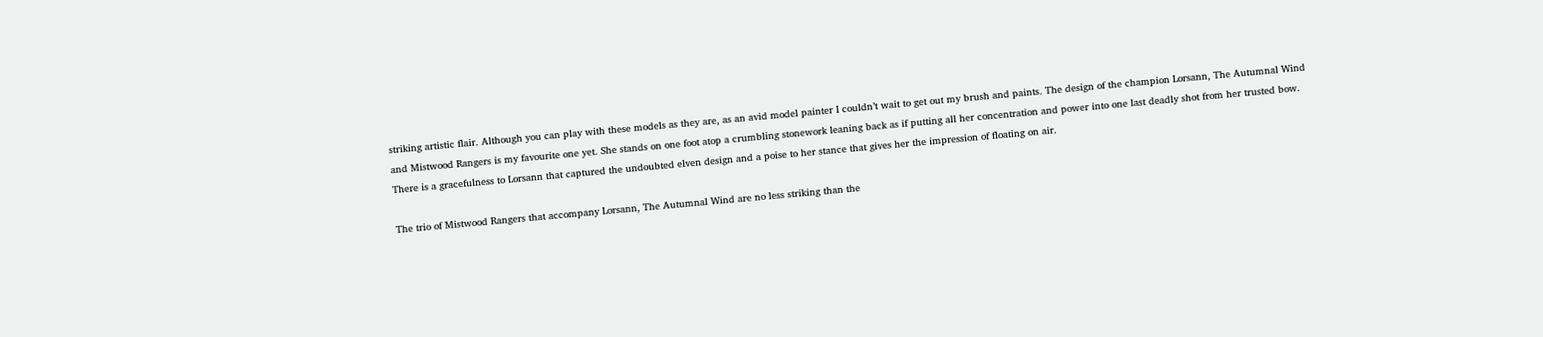striking artistic flair. Although you can play with these models as they are, as an avid model painter I couldn’t wait to get out my brush and paints. The design of the champion Lorsann, The Autumnal Wind and Mistwood Rangers is my favourite one yet. She stands on one foot atop a crumbling stonework leaning back as if putting all her concentration and power into one last deadly shot from her trusted bow. There is a gracefulness to Lorsann that captured the undoubted elven design and a poise to her stance that gives her the impression of floating on air.

The trio of Mistwood Rangers that accompany Lorsann, The Autumnal Wind are no less striking than the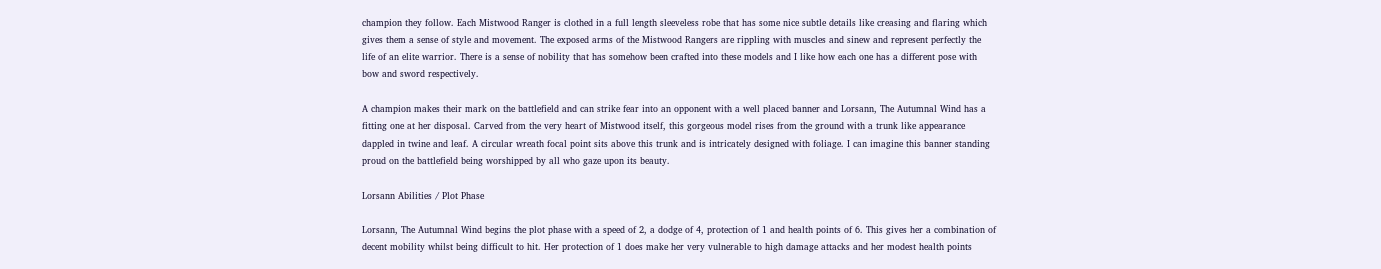champion they follow. Each Mistwood Ranger is clothed in a full length sleeveless robe that has some nice subtle details like creasing and flaring which gives them a sense of style and movement. The exposed arms of the Mistwood Rangers are rippling with muscles and sinew and represent perfectly the life of an elite warrior. There is a sense of nobility that has somehow been crafted into these models and I like how each one has a different pose with bow and sword respectively.

A champion makes their mark on the battlefield and can strike fear into an opponent with a well placed banner and Lorsann, The Autumnal Wind has a fitting one at her disposal. Carved from the very heart of Mistwood itself, this gorgeous model rises from the ground with a trunk like appearance dappled in twine and leaf. A circular wreath focal point sits above this trunk and is intricately designed with foliage. I can imagine this banner standing proud on the battlefield being worshipped by all who gaze upon its beauty.

Lorsann Abilities / Plot Phase

Lorsann, The Autumnal Wind begins the plot phase with a speed of 2, a dodge of 4, protection of 1 and health points of 6. This gives her a combination of decent mobility whilst being difficult to hit. Her protection of 1 does make her very vulnerable to high damage attacks and her modest health points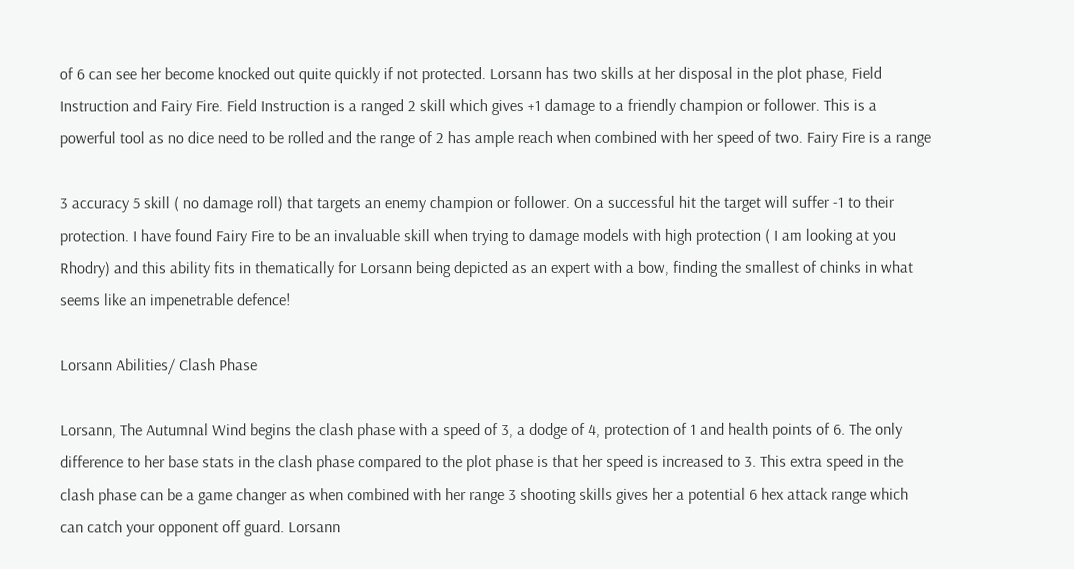of 6 can see her become knocked out quite quickly if not protected. Lorsann has two skills at her disposal in the plot phase, Field Instruction and Fairy Fire. Field Instruction is a ranged 2 skill which gives +1 damage to a friendly champion or follower. This is a powerful tool as no dice need to be rolled and the range of 2 has ample reach when combined with her speed of two. Fairy Fire is a range

3 accuracy 5 skill ( no damage roll) that targets an enemy champion or follower. On a successful hit the target will suffer -1 to their protection. I have found Fairy Fire to be an invaluable skill when trying to damage models with high protection ( I am looking at you Rhodry) and this ability fits in thematically for Lorsann being depicted as an expert with a bow, finding the smallest of chinks in what seems like an impenetrable defence!

Lorsann Abilities/ Clash Phase

Lorsann, The Autumnal Wind begins the clash phase with a speed of 3, a dodge of 4, protection of 1 and health points of 6. The only difference to her base stats in the clash phase compared to the plot phase is that her speed is increased to 3. This extra speed in the clash phase can be a game changer as when combined with her range 3 shooting skills gives her a potential 6 hex attack range which can catch your opponent off guard. Lorsann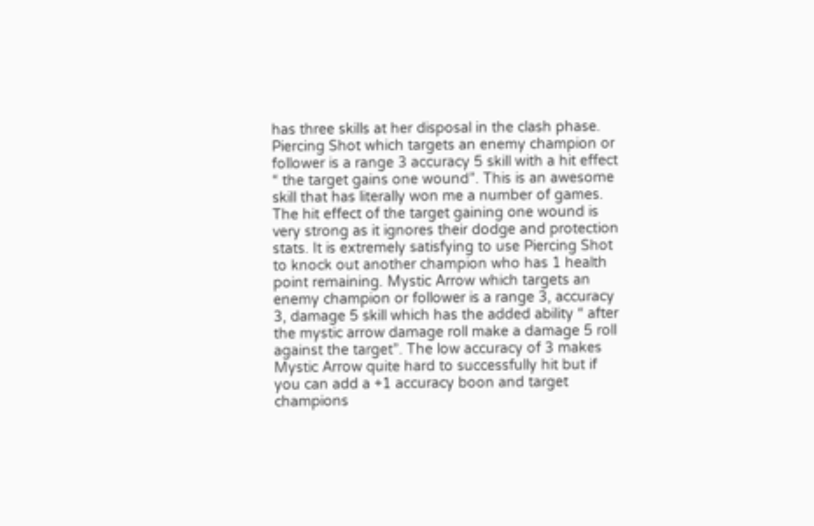has three skills at her disposal in the clash phase. Piercing Shot which targets an enemy champion or follower is a range 3 accuracy 5 skill with a hit effect “ the target gains one wound”. This is an awesome skill that has literally won me a number of games. The hit effect of the target gaining one wound is very strong as it ignores their dodge and protection stats. It is extremely satisfying to use Piercing Shot to knock out another champion who has 1 health point remaining. Mystic Arrow which targets an enemy champion or follower is a range 3, accuracy 3, damage 5 skill which has the added ability “ after the mystic arrow damage roll make a damage 5 roll against the target”. The low accuracy of 3 makes Mystic Arrow quite hard to successfully hit but if you can add a +1 accuracy boon and target champions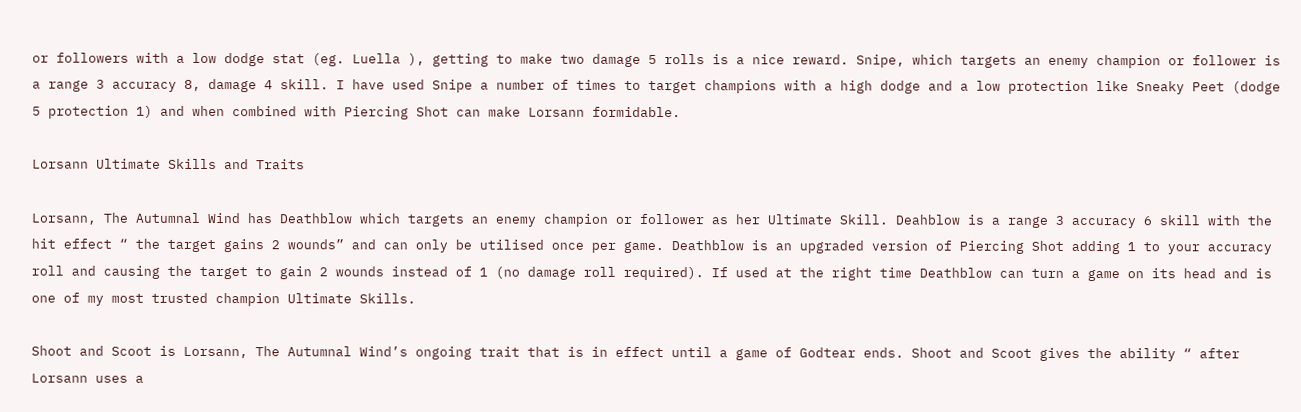or followers with a low dodge stat (eg. Luella ), getting to make two damage 5 rolls is a nice reward. Snipe, which targets an enemy champion or follower is a range 3 accuracy 8, damage 4 skill. I have used Snipe a number of times to target champions with a high dodge and a low protection like Sneaky Peet (dodge 5 protection 1) and when combined with Piercing Shot can make Lorsann formidable.

Lorsann Ultimate Skills and Traits

Lorsann, The Autumnal Wind has Deathblow which targets an enemy champion or follower as her Ultimate Skill. Deahblow is a range 3 accuracy 6 skill with the hit effect “ the target gains 2 wounds” and can only be utilised once per game. Deathblow is an upgraded version of Piercing Shot adding 1 to your accuracy roll and causing the target to gain 2 wounds instead of 1 (no damage roll required). If used at the right time Deathblow can turn a game on its head and is one of my most trusted champion Ultimate Skills.

Shoot and Scoot is Lorsann, The Autumnal Wind’s ongoing trait that is in effect until a game of Godtear ends. Shoot and Scoot gives the ability “ after Lorsann uses a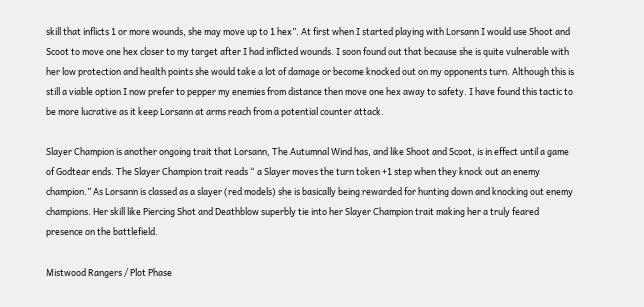skill that inflicts 1 or more wounds, she may move up to 1 hex”. At first when I started playing with Lorsann I would use Shoot and Scoot to move one hex closer to my target after I had inflicted wounds. I soon found out that because she is quite vulnerable with her low protection and health points she would take a lot of damage or become knocked out on my opponents turn. Although this is still a viable option I now prefer to pepper my enemies from distance then move one hex away to safety. I have found this tactic to be more lucrative as it keep Lorsann at arms reach from a potential counter attack.

Slayer Champion is another ongoing trait that Lorsann, The Autumnal Wind has, and like Shoot and Scoot, is in effect until a game of Godtear ends. The Slayer Champion trait reads “ a Slayer moves the turn token +1 step when they knock out an enemy champion.” As Lorsann is classed as a slayer (red models) she is basically being rewarded for hunting down and knocking out enemy champions. Her skill like Piercing Shot and Deathblow superbly tie into her Slayer Champion trait making her a truly feared presence on the battlefield.

Mistwood Rangers / Plot Phase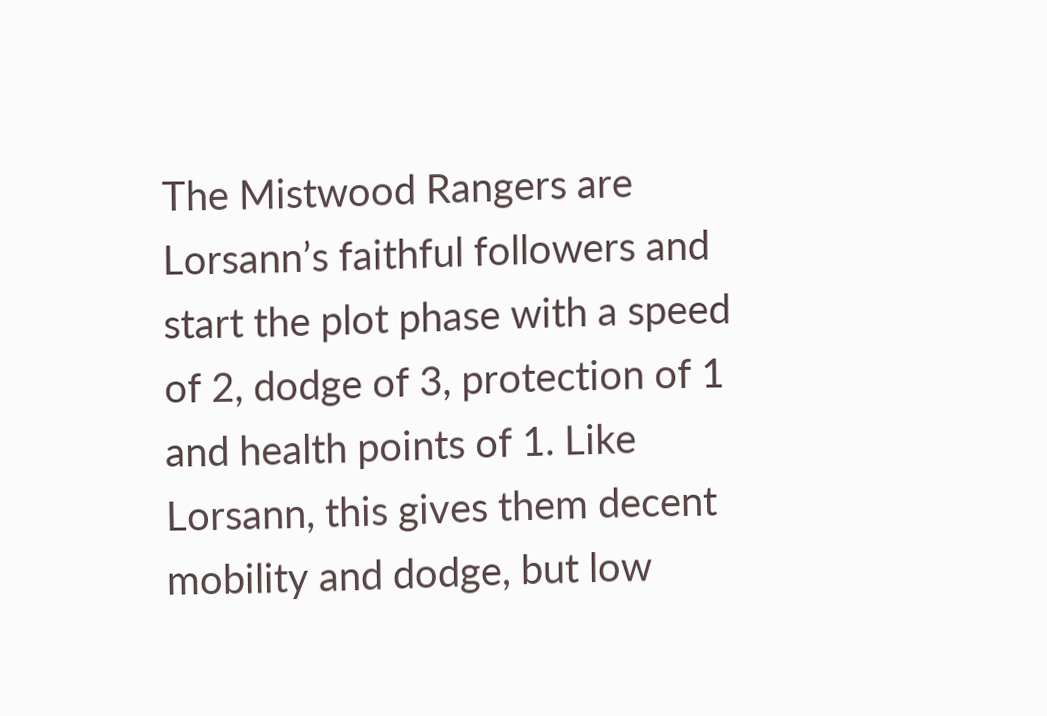The Mistwood Rangers are Lorsann’s faithful followers and start the plot phase with a speed of 2, dodge of 3, protection of 1 and health points of 1. Like Lorsann, this gives them decent mobility and dodge, but low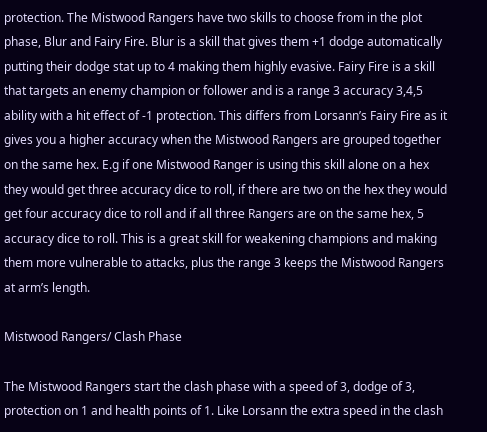protection. The Mistwood Rangers have two skills to choose from in the plot phase, Blur and Fairy Fire. Blur is a skill that gives them +1 dodge automatically putting their dodge stat up to 4 making them highly evasive. Fairy Fire is a skill that targets an enemy champion or follower and is a range 3 accuracy 3,4,5 ability with a hit effect of -1 protection. This differs from Lorsann’s Fairy Fire as it gives you a higher accuracy when the Mistwood Rangers are grouped together on the same hex. E.g if one Mistwood Ranger is using this skill alone on a hex they would get three accuracy dice to roll, if there are two on the hex they would get four accuracy dice to roll and if all three Rangers are on the same hex, 5 accuracy dice to roll. This is a great skill for weakening champions and making them more vulnerable to attacks, plus the range 3 keeps the Mistwood Rangers at arm’s length.

Mistwood Rangers/ Clash Phase

The Mistwood Rangers start the clash phase with a speed of 3, dodge of 3, protection on 1 and health points of 1. Like Lorsann the extra speed in the clash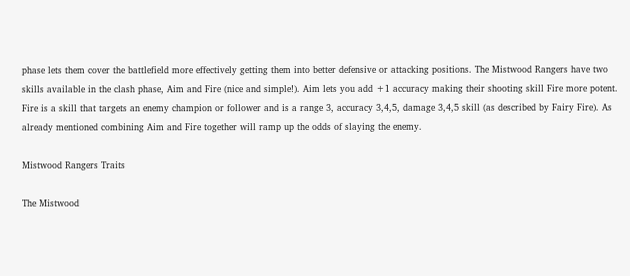phase lets them cover the battlefield more effectively getting them into better defensive or attacking positions. The Mistwood Rangers have two skills available in the clash phase, Aim and Fire (nice and simple!). Aim lets you add +1 accuracy making their shooting skill Fire more potent. Fire is a skill that targets an enemy champion or follower and is a range 3, accuracy 3,4,5, damage 3,4,5 skill (as described by Fairy Fire). As already mentioned combining Aim and Fire together will ramp up the odds of slaying the enemy.

Mistwood Rangers Traits

The Mistwood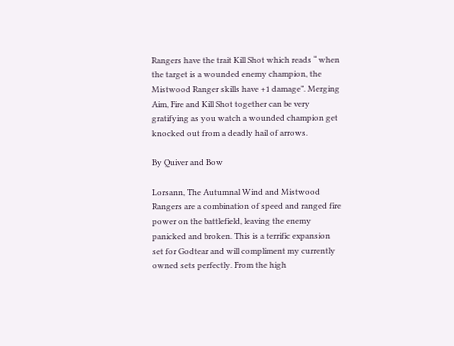Rangers have the trait Kill Shot which reads “ when the target is a wounded enemy champion, the Mistwood Ranger skills have +1 damage”. Merging Aim, Fire and Kill Shot together can be very gratifying as you watch a wounded champion get knocked out from a deadly hail of arrows.

By Quiver and Bow

Lorsann, The Autumnal Wind and Mistwood Rangers are a combination of speed and ranged fire power on the battlefield, leaving the enemy panicked and broken. This is a terrific expansion set for Godtear and will compliment my currently owned sets perfectly. From the high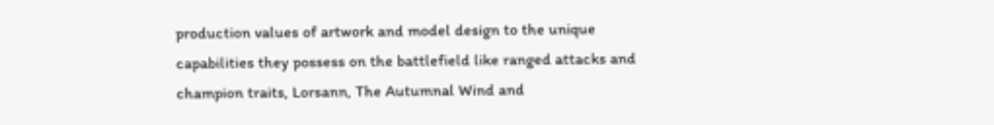production values of artwork and model design to the unique capabilities they possess on the battlefield like ranged attacks and champion traits, Lorsann, The Autumnal Wind and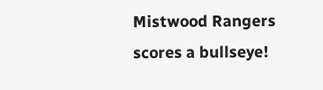Mistwood Rangers scores a bullseye!